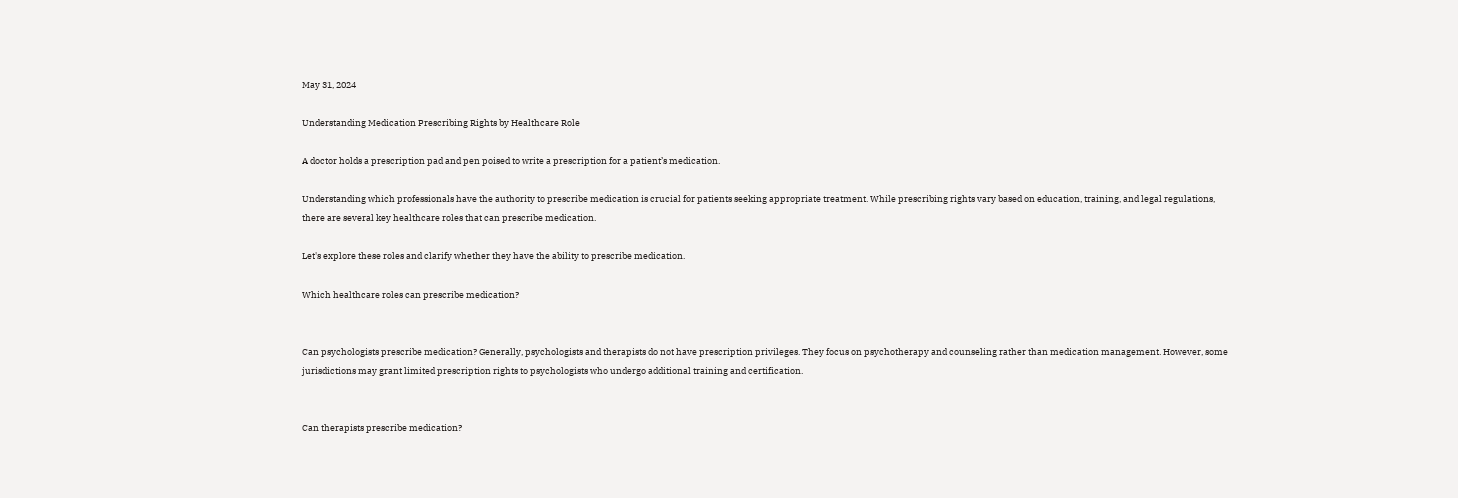May 31, 2024

Understanding Medication Prescribing Rights by Healthcare Role

A doctor holds a prescription pad and pen poised to write a prescription for a patient’s medication.

Understanding which professionals have the authority to prescribe medication is crucial for patients seeking appropriate treatment. While prescribing rights vary based on education, training, and legal regulations, there are several key healthcare roles that can prescribe medication.

Let's explore these roles and clarify whether they have the ability to prescribe medication.

Which healthcare roles can prescribe medication?


Can psychologists prescribe medication? Generally, psychologists and therapists do not have prescription privileges. They focus on psychotherapy and counseling rather than medication management. However, some jurisdictions may grant limited prescription rights to psychologists who undergo additional training and certification.


Can therapists prescribe medication?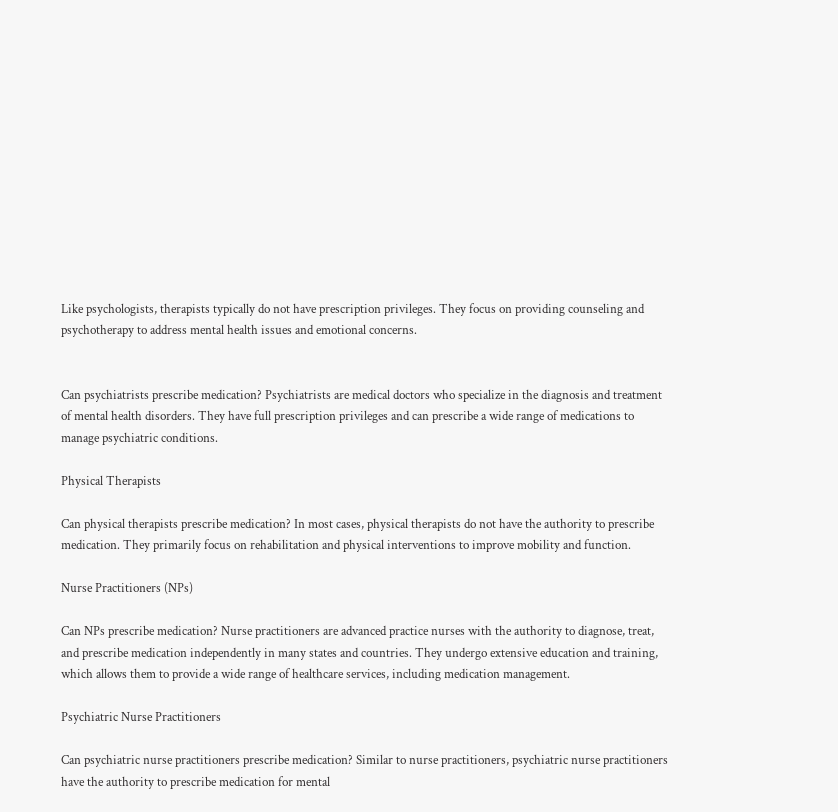Like psychologists, therapists typically do not have prescription privileges. They focus on providing counseling and psychotherapy to address mental health issues and emotional concerns.


Can psychiatrists prescribe medication? Psychiatrists are medical doctors who specialize in the diagnosis and treatment of mental health disorders. They have full prescription privileges and can prescribe a wide range of medications to manage psychiatric conditions.

Physical Therapists

Can physical therapists prescribe medication? In most cases, physical therapists do not have the authority to prescribe medication. They primarily focus on rehabilitation and physical interventions to improve mobility and function.

Nurse Practitioners (NPs)

Can NPs prescribe medication? Nurse practitioners are advanced practice nurses with the authority to diagnose, treat, and prescribe medication independently in many states and countries. They undergo extensive education and training, which allows them to provide a wide range of healthcare services, including medication management.

Psychiatric Nurse Practitioners

Can psychiatric nurse practitioners prescribe medication? Similar to nurse practitioners, psychiatric nurse practitioners have the authority to prescribe medication for mental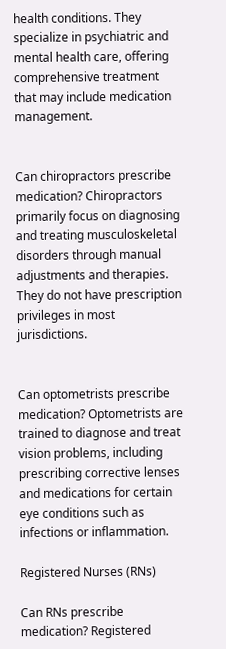health conditions. They specialize in psychiatric and mental health care, offering comprehensive treatment that may include medication management.


Can chiropractors prescribe medication? Chiropractors primarily focus on diagnosing and treating musculoskeletal disorders through manual adjustments and therapies. They do not have prescription privileges in most jurisdictions.


Can optometrists prescribe medication? Optometrists are trained to diagnose and treat vision problems, including prescribing corrective lenses and medications for certain eye conditions such as infections or inflammation.

Registered Nurses (RNs)

Can RNs prescribe medication? Registered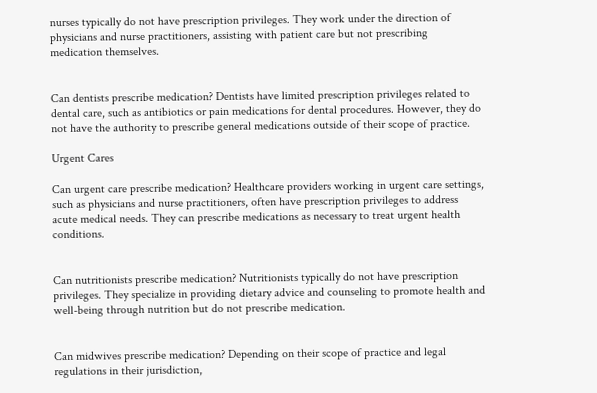nurses typically do not have prescription privileges. They work under the direction of physicians and nurse practitioners, assisting with patient care but not prescribing medication themselves.


Can dentists prescribe medication? Dentists have limited prescription privileges related to dental care, such as antibiotics or pain medications for dental procedures. However, they do not have the authority to prescribe general medications outside of their scope of practice.

Urgent Cares

Can urgent care prescribe medication? Healthcare providers working in urgent care settings, such as physicians and nurse practitioners, often have prescription privileges to address acute medical needs. They can prescribe medications as necessary to treat urgent health conditions.


Can nutritionists prescribe medication? Nutritionists typically do not have prescription privileges. They specialize in providing dietary advice and counseling to promote health and well-being through nutrition but do not prescribe medication.


Can midwives prescribe medication? Depending on their scope of practice and legal regulations in their jurisdiction,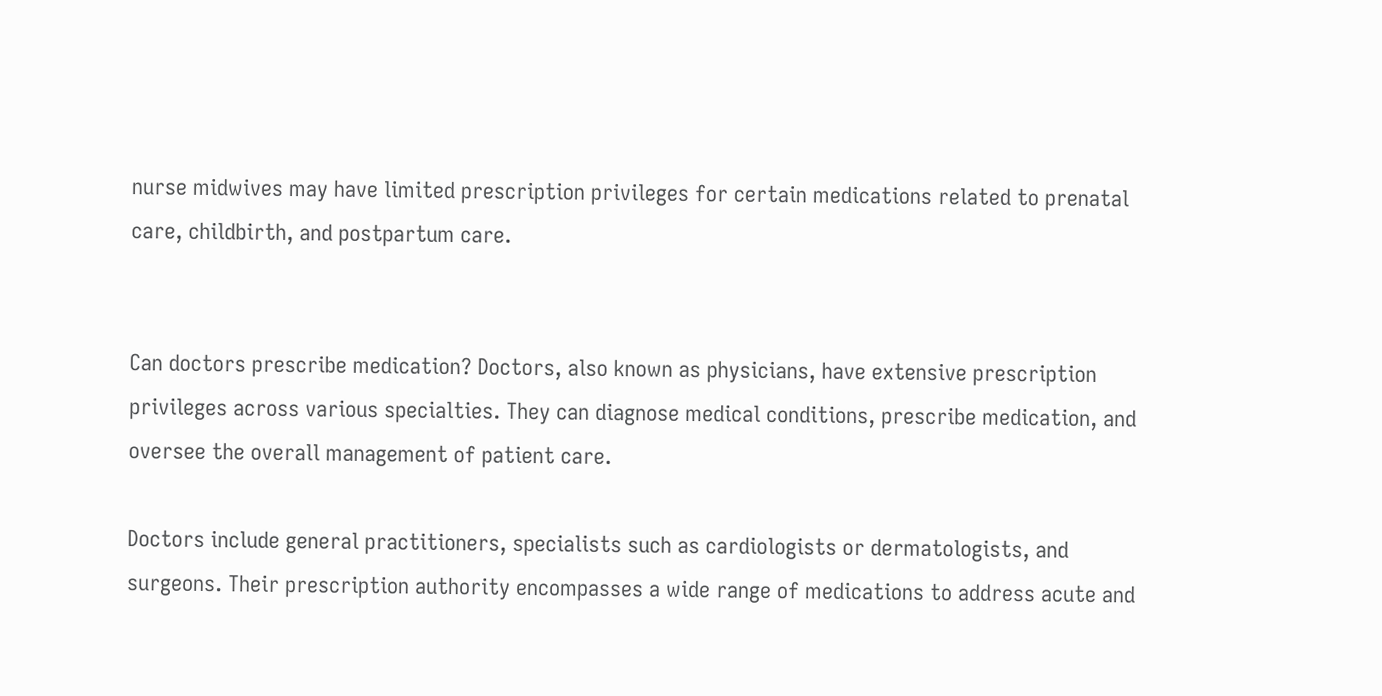nurse midwives may have limited prescription privileges for certain medications related to prenatal care, childbirth, and postpartum care.


Can doctors prescribe medication? Doctors, also known as physicians, have extensive prescription privileges across various specialties. They can diagnose medical conditions, prescribe medication, and oversee the overall management of patient care.

Doctors include general practitioners, specialists such as cardiologists or dermatologists, and surgeons. Their prescription authority encompasses a wide range of medications to address acute and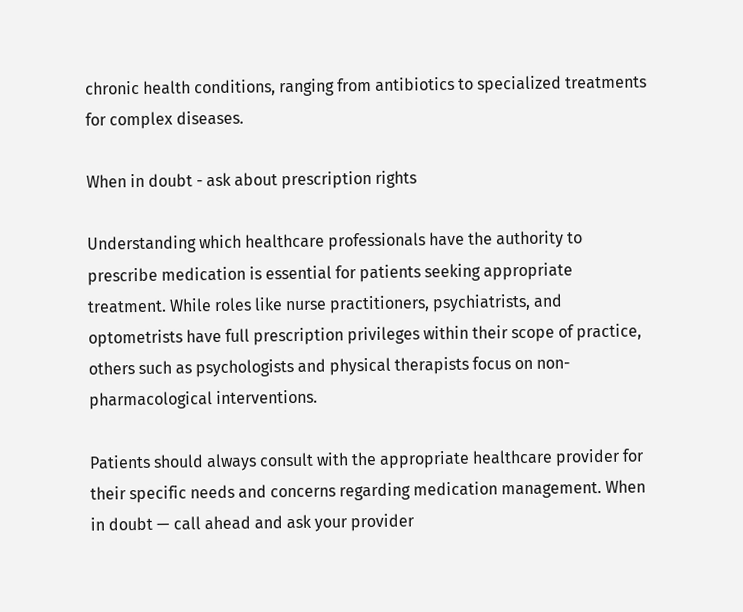chronic health conditions, ranging from antibiotics to specialized treatments for complex diseases.

When in doubt - ask about prescription rights

Understanding which healthcare professionals have the authority to prescribe medication is essential for patients seeking appropriate treatment. While roles like nurse practitioners, psychiatrists, and optometrists have full prescription privileges within their scope of practice, others such as psychologists and physical therapists focus on non-pharmacological interventions.

Patients should always consult with the appropriate healthcare provider for their specific needs and concerns regarding medication management. When in doubt — call ahead and ask your provider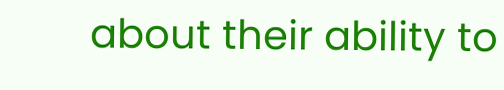about their ability to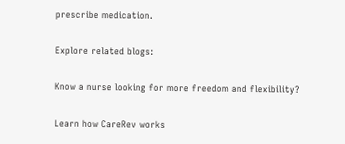prescribe medication.

Explore related blogs:

Know a nurse looking for more freedom and flexibility?

Learn how CareRev works